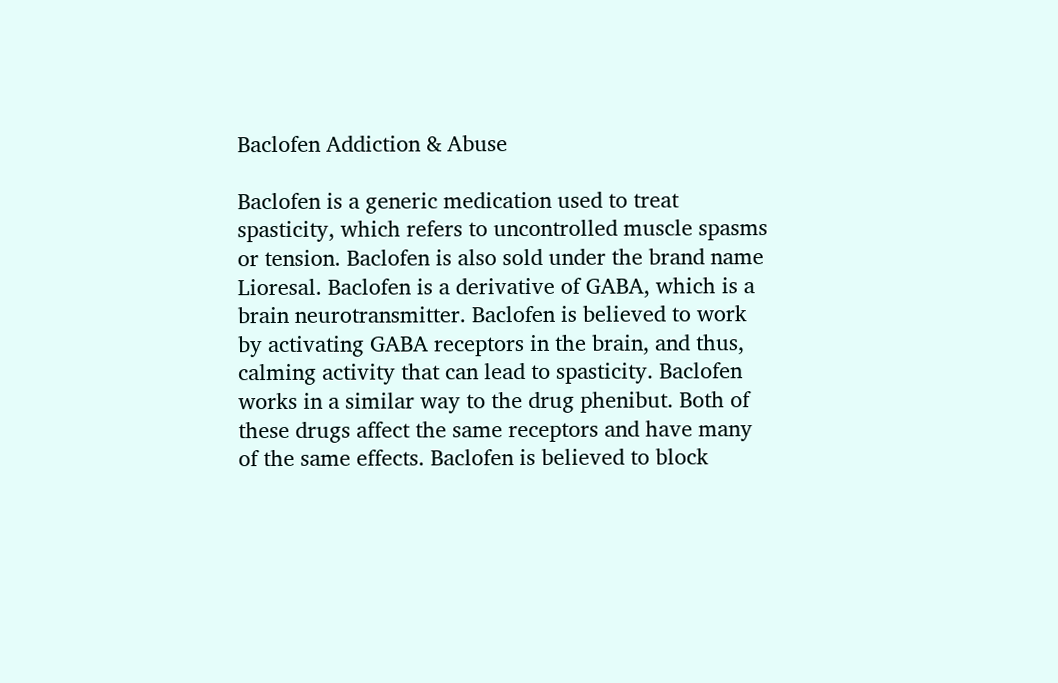Baclofen Addiction & Abuse

Baclofen is a generic medication used to treat spasticity, which refers to uncontrolled muscle spasms or tension. Baclofen is also sold under the brand name Lioresal. Baclofen is a derivative of GABA, which is a brain neurotransmitter. Baclofen is believed to work by activating GABA receptors in the brain, and thus, calming activity that can lead to spasticity. Baclofen works in a similar way to the drug phenibut. Both of these drugs affect the same receptors and have many of the same effects. Baclofen is believed to block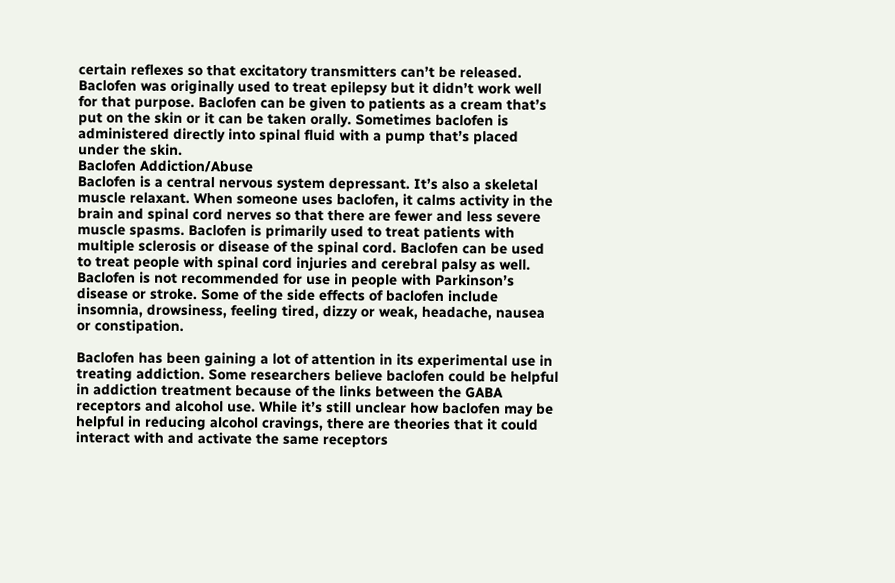certain reflexes so that excitatory transmitters can’t be released. Baclofen was originally used to treat epilepsy but it didn’t work well for that purpose. Baclofen can be given to patients as a cream that’s put on the skin or it can be taken orally. Sometimes baclofen is administered directly into spinal fluid with a pump that’s placed under the skin.
Baclofen Addiction/Abuse
Baclofen is a central nervous system depressant. It’s also a skeletal muscle relaxant. When someone uses baclofen, it calms activity in the brain and spinal cord nerves so that there are fewer and less severe muscle spasms. Baclofen is primarily used to treat patients with multiple sclerosis or disease of the spinal cord. Baclofen can be used to treat people with spinal cord injuries and cerebral palsy as well. Baclofen is not recommended for use in people with Parkinson’s disease or stroke. Some of the side effects of baclofen include insomnia, drowsiness, feeling tired, dizzy or weak, headache, nausea or constipation.

Baclofen has been gaining a lot of attention in its experimental use in treating addiction. Some researchers believe baclofen could be helpful in addiction treatment because of the links between the GABA receptors and alcohol use. While it’s still unclear how baclofen may be helpful in reducing alcohol cravings, there are theories that it could interact with and activate the same receptors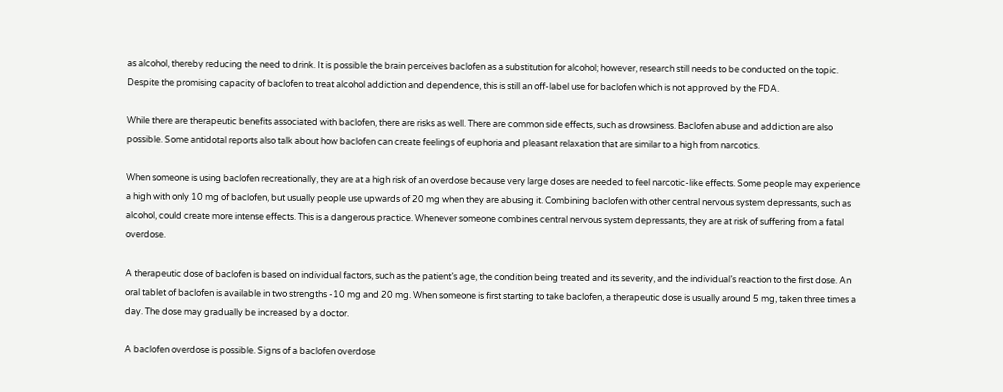as alcohol, thereby reducing the need to drink. It is possible the brain perceives baclofen as a substitution for alcohol; however, research still needs to be conducted on the topic. Despite the promising capacity of baclofen to treat alcohol addiction and dependence, this is still an off-label use for baclofen which is not approved by the FDA.

While there are therapeutic benefits associated with baclofen, there are risks as well. There are common side effects, such as drowsiness. Baclofen abuse and addiction are also possible. Some antidotal reports also talk about how baclofen can create feelings of euphoria and pleasant relaxation that are similar to a high from narcotics.

When someone is using baclofen recreationally, they are at a high risk of an overdose because very large doses are needed to feel narcotic-like effects. Some people may experience a high with only 10 mg of baclofen, but usually people use upwards of 20 mg when they are abusing it. Combining baclofen with other central nervous system depressants, such as alcohol, could create more intense effects. This is a dangerous practice. Whenever someone combines central nervous system depressants, they are at risk of suffering from a fatal overdose.

A therapeutic dose of baclofen is based on individual factors, such as the patient’s age, the condition being treated and its severity, and the individual’s reaction to the first dose. An oral tablet of baclofen is available in two strengths -10 mg and 20 mg. When someone is first starting to take baclofen, a therapeutic dose is usually around 5 mg, taken three times a day. The dose may gradually be increased by a doctor.

A baclofen overdose is possible. Signs of a baclofen overdose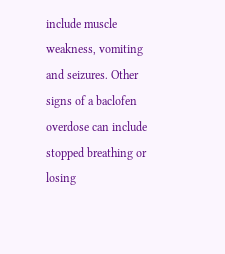include muscle weakness, vomiting and seizures. Other signs of a baclofen overdose can include stopped breathing or losing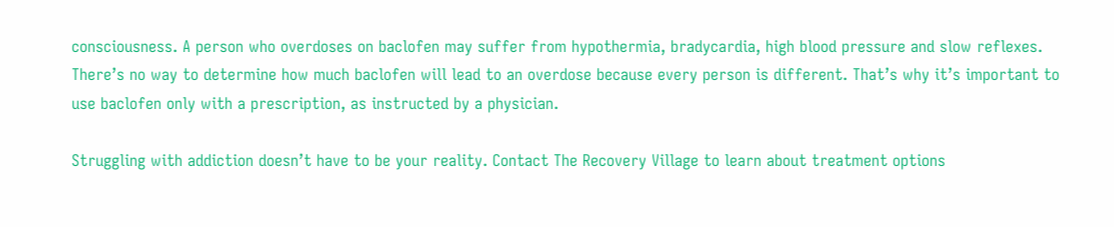consciousness. A person who overdoses on baclofen may suffer from hypothermia, bradycardia, high blood pressure and slow reflexes. There’s no way to determine how much baclofen will lead to an overdose because every person is different. That’s why it’s important to use baclofen only with a prescription, as instructed by a physician.

Struggling with addiction doesn’t have to be your reality. Contact The Recovery Village to learn about treatment options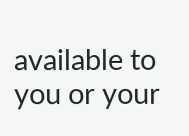available to you or your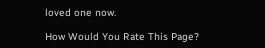loved one now.

How Would You Rate This Page?